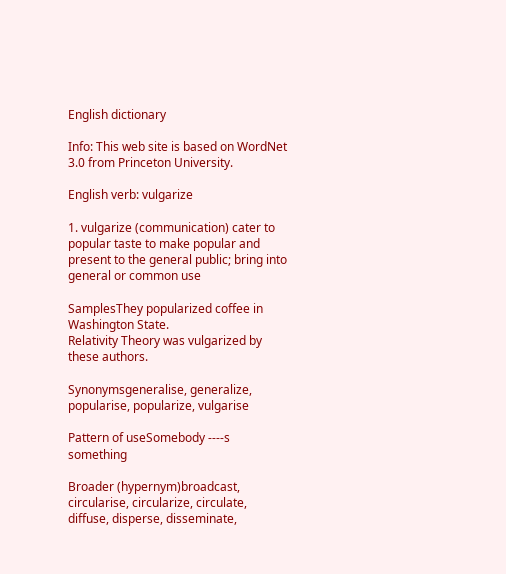English dictionary

Info: This web site is based on WordNet 3.0 from Princeton University.

English verb: vulgarize

1. vulgarize (communication) cater to popular taste to make popular and present to the general public; bring into general or common use

SamplesThey popularized coffee in Washington State.
Relativity Theory was vulgarized by these authors.

Synonymsgeneralise, generalize, popularise, popularize, vulgarise

Pattern of useSomebody ----s something

Broader (hypernym)broadcast, circularise, circularize, circulate, diffuse, disperse, disseminate,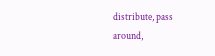distribute, pass around,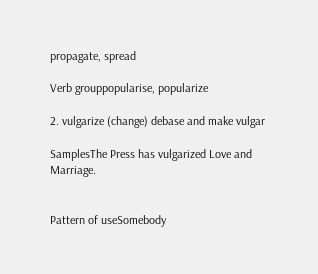propagate, spread

Verb grouppopularise, popularize

2. vulgarize (change) debase and make vulgar

SamplesThe Press has vulgarized Love and Marriage.


Pattern of useSomebody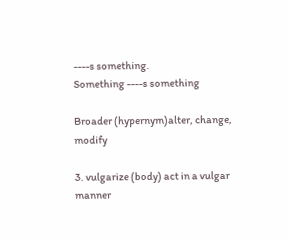----s something.
Something ----s something

Broader (hypernym)alter, change, modify

3. vulgarize (body) act in a vulgar manner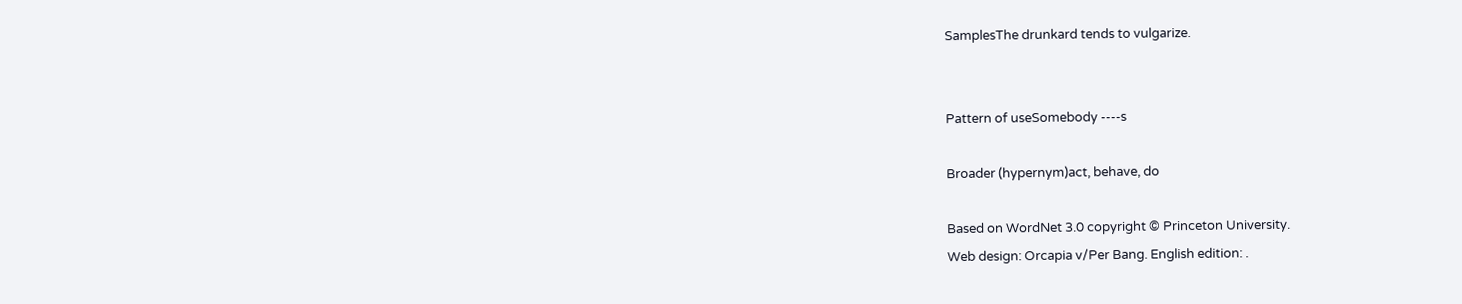SamplesThe drunkard tends to vulgarize.


Pattern of useSomebody ----s

Broader (hypernym)act, behave, do

Based on WordNet 3.0 copyright © Princeton University.
Web design: Orcapia v/Per Bang. English edition: .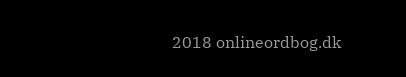2018 onlineordbog.dk